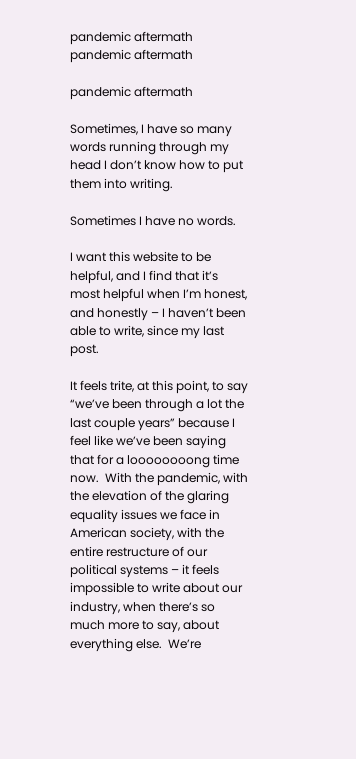pandemic aftermath
pandemic aftermath

pandemic aftermath

Sometimes, I have so many words running through my head I don’t know how to put them into writing.

Sometimes I have no words.

I want this website to be helpful, and I find that it’s most helpful when I’m honest, and honestly – I haven’t been able to write, since my last post.

It feels trite, at this point, to say “we’ve been through a lot the last couple years” because I feel like we’ve been saying that for a loooooooong time now.  With the pandemic, with the elevation of the glaring equality issues we face in American society, with the entire restructure of our political systems – it feels impossible to write about our industry, when there’s so much more to say, about everything else.  We’re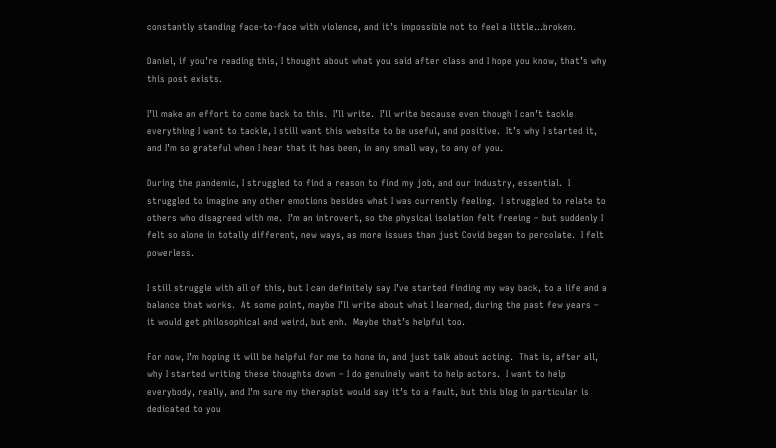constantly standing face-to-face with violence, and it’s impossible not to feel a little…broken.

Daniel, if you’re reading this, I thought about what you said after class and I hope you know, that’s why this post exists.

I’ll make an effort to come back to this.  I’ll write.  I’ll write because even though I can’t tackle everything I want to tackle, I still want this website to be useful, and positive.  It’s why I started it, and I’m so grateful when I hear that it has been, in any small way, to any of you.

During the pandemic, I struggled to find a reason to find my job, and our industry, essential.  I struggled to imagine any other emotions besides what I was currently feeling.  I struggled to relate to others who disagreed with me.  I’m an introvert, so the physical isolation felt freeing – but suddenly I felt so alone in totally different, new ways, as more issues than just Covid began to percolate.  I felt powerless.

I still struggle with all of this, but I can definitely say I’ve started finding my way back, to a life and a balance that works.  At some point, maybe I’ll write about what I learned, during the past few years – it would get philosophical and weird, but enh.  Maybe that’s helpful too.

For now, I’m hoping it will be helpful for me to hone in, and just talk about acting.  That is, after all, why I started writing these thoughts down – I do genuinely want to help actors.  I want to help everybody, really, and I’m sure my therapist would say it’s to a fault, but this blog in particular is dedicated to you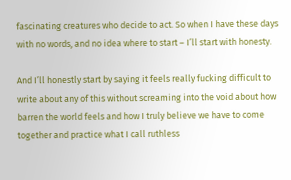fascinating creatures who decide to act. So when I have these days with no words, and no idea where to start – I’ll start with honesty.

And I’ll honestly start by saying it feels really fucking difficult to write about any of this without screaming into the void about how barren the world feels and how I truly believe we have to come together and practice what I call ruthless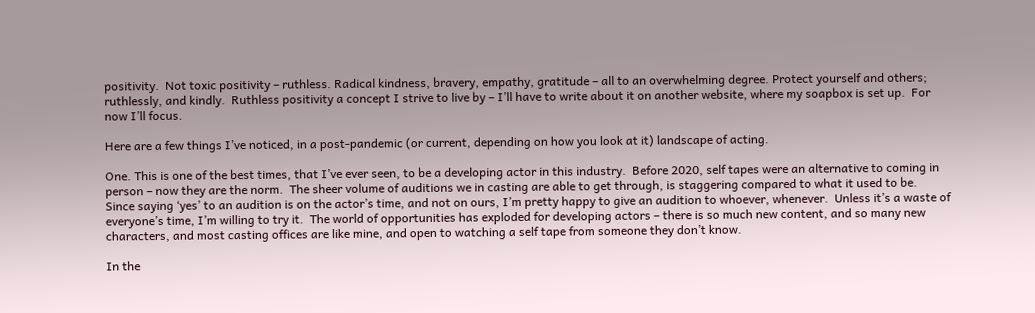positivity.  Not toxic positivity – ruthless. Radical kindness, bravery, empathy, gratitude – all to an overwhelming degree. Protect yourself and others; ruthlessly, and kindly.  Ruthless positivity a concept I strive to live by – I’ll have to write about it on another website, where my soapbox is set up.  For now I’ll focus.

Here are a few things I’ve noticed, in a post-pandemic (or current, depending on how you look at it) landscape of acting.

One. This is one of the best times, that I’ve ever seen, to be a developing actor in this industry.  Before 2020, self tapes were an alternative to coming in person – now they are the norm.  The sheer volume of auditions we in casting are able to get through, is staggering compared to what it used to be.  Since saying ‘yes’ to an audition is on the actor’s time, and not on ours, I’m pretty happy to give an audition to whoever, whenever.  Unless it’s a waste of everyone’s time, I’m willing to try it.  The world of opportunities has exploded for developing actors – there is so much new content, and so many new characters, and most casting offices are like mine, and open to watching a self tape from someone they don’t know.

In the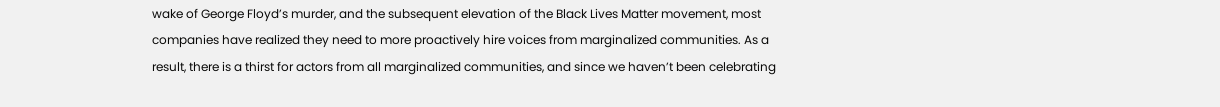wake of George Floyd’s murder, and the subsequent elevation of the Black Lives Matter movement, most companies have realized they need to more proactively hire voices from marginalized communities. As a result, there is a thirst for actors from all marginalized communities, and since we haven’t been celebrating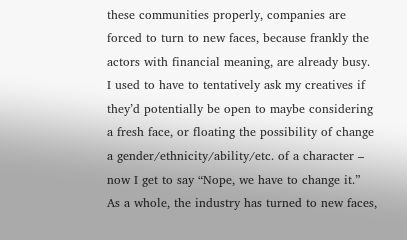these communities properly, companies are forced to turn to new faces, because frankly the actors with financial meaning, are already busy.  I used to have to tentatively ask my creatives if they’d potentially be open to maybe considering a fresh face, or floating the possibility of change a gender/ethnicity/ability/etc. of a character – now I get to say “Nope, we have to change it.”  As a whole, the industry has turned to new faces,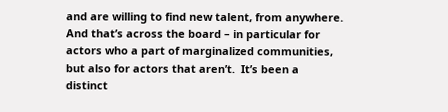and are willing to find new talent, from anywhere. And that’s across the board – in particular for actors who a part of marginalized communities, but also for actors that aren’t.  It’s been a distinct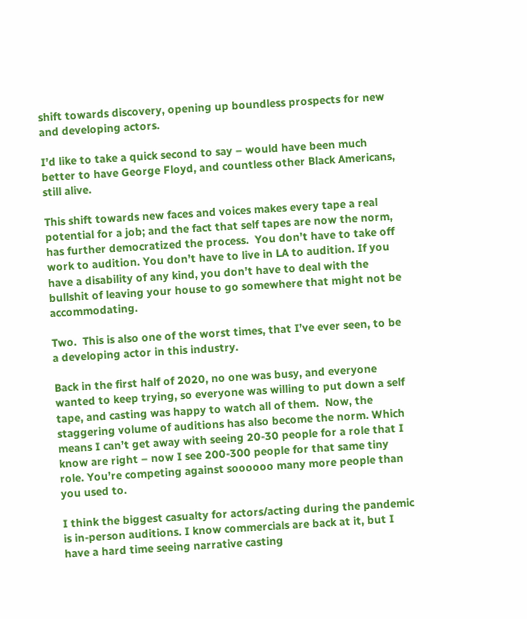shift towards discovery, opening up boundless prospects for new and developing actors.

I’d like to take a quick second to say – would have been much better to have George Floyd, and countless other Black Americans, still alive.

This shift towards new faces and voices makes every tape a real potential for a job; and the fact that self tapes are now the norm, has further democratized the process.  You don’t have to take off work to audition. You don’t have to live in LA to audition. If you have a disability of any kind, you don’t have to deal with the bullshit of leaving your house to go somewhere that might not be accommodating.

Two.  This is also one of the worst times, that I’ve ever seen, to be a developing actor in this industry.

Back in the first half of 2020, no one was busy, and everyone wanted to keep trying, so everyone was willing to put down a self tape, and casting was happy to watch all of them.  Now, the staggering volume of auditions has also become the norm. Which means I can’t get away with seeing 20-30 people for a role that I know are right – now I see 200-300 people for that same tiny role. You’re competing against soooooo many more people than you used to.

I think the biggest casualty for actors/acting during the pandemic is in-person auditions. I know commercials are back at it, but I have a hard time seeing narrative casting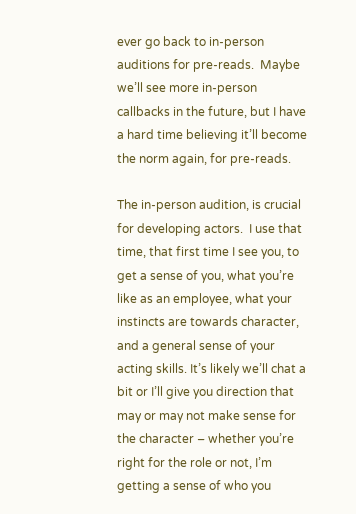ever go back to in-person auditions for pre-reads.  Maybe we’ll see more in-person callbacks in the future, but I have a hard time believing it’ll become the norm again, for pre-reads.

The in-person audition, is crucial for developing actors.  I use that time, that first time I see you, to get a sense of you, what you’re like as an employee, what your instincts are towards character, and a general sense of your acting skills. It’s likely we’ll chat a bit or I’ll give you direction that may or may not make sense for the character – whether you’re right for the role or not, I’m getting a sense of who you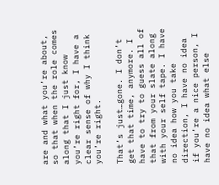are and what you’re about, so that when the role comes along that I just know you’re right for, I have a clear sense of why I think you’re right.

That’s just…gone. I don’t get that time, anymore. I have to try to guess all of that from your slate along with your self tape. I have no idea how you take direction, I have no idea if you’re a nice person, I have no idea what else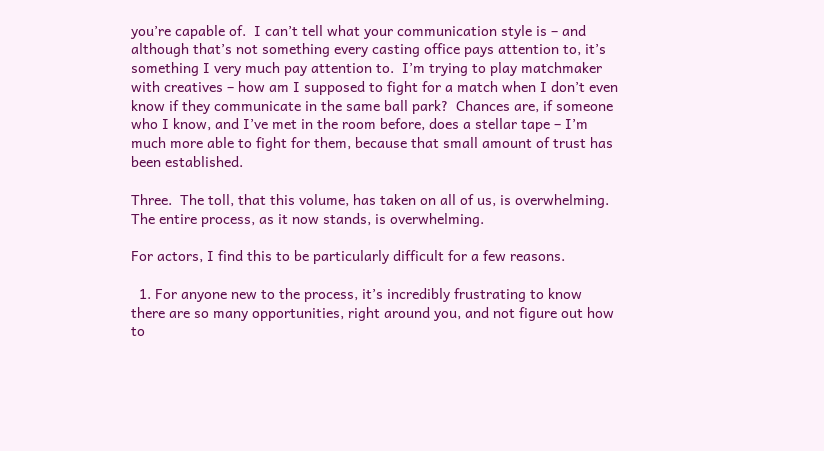you’re capable of.  I can’t tell what your communication style is – and although that’s not something every casting office pays attention to, it’s something I very much pay attention to.  I’m trying to play matchmaker with creatives – how am I supposed to fight for a match when I don’t even know if they communicate in the same ball park?  Chances are, if someone who I know, and I’ve met in the room before, does a stellar tape – I’m much more able to fight for them, because that small amount of trust has been established.

Three.  The toll, that this volume, has taken on all of us, is overwhelming.  The entire process, as it now stands, is overwhelming.

For actors, I find this to be particularly difficult for a few reasons.

  1. For anyone new to the process, it’s incredibly frustrating to know there are so many opportunities, right around you, and not figure out how to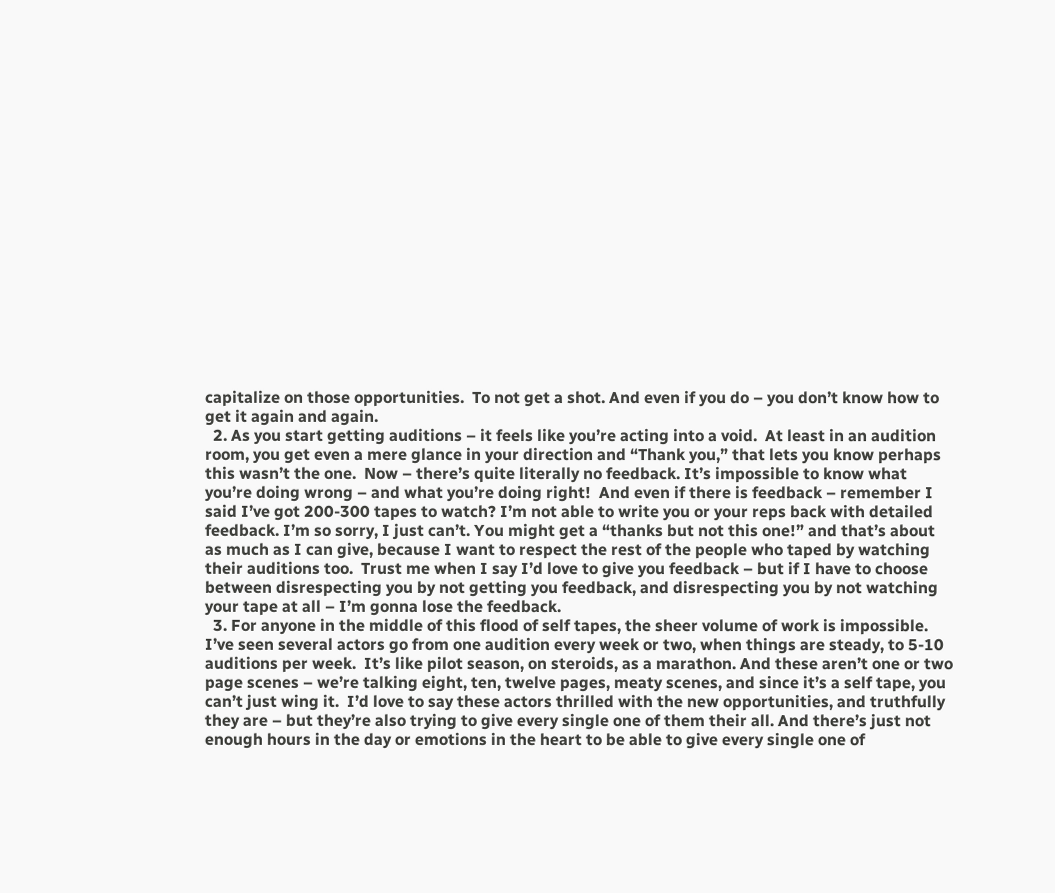capitalize on those opportunities.  To not get a shot. And even if you do – you don’t know how to get it again and again.
  2. As you start getting auditions – it feels like you’re acting into a void.  At least in an audition room, you get even a mere glance in your direction and “Thank you,” that lets you know perhaps this wasn’t the one.  Now – there’s quite literally no feedback. It’s impossible to know what you’re doing wrong – and what you’re doing right!  And even if there is feedback – remember I said I’ve got 200-300 tapes to watch? I’m not able to write you or your reps back with detailed feedback. I’m so sorry, I just can’t. You might get a “thanks but not this one!” and that’s about as much as I can give, because I want to respect the rest of the people who taped by watching their auditions too.  Trust me when I say I’d love to give you feedback – but if I have to choose between disrespecting you by not getting you feedback, and disrespecting you by not watching your tape at all – I’m gonna lose the feedback.
  3. For anyone in the middle of this flood of self tapes, the sheer volume of work is impossible. I’ve seen several actors go from one audition every week or two, when things are steady, to 5-10 auditions per week.  It’s like pilot season, on steroids, as a marathon. And these aren’t one or two page scenes – we’re talking eight, ten, twelve pages, meaty scenes, and since it’s a self tape, you can’t just wing it.  I’d love to say these actors thrilled with the new opportunities, and truthfully they are – but they’re also trying to give every single one of them their all. And there’s just not enough hours in the day or emotions in the heart to be able to give every single one of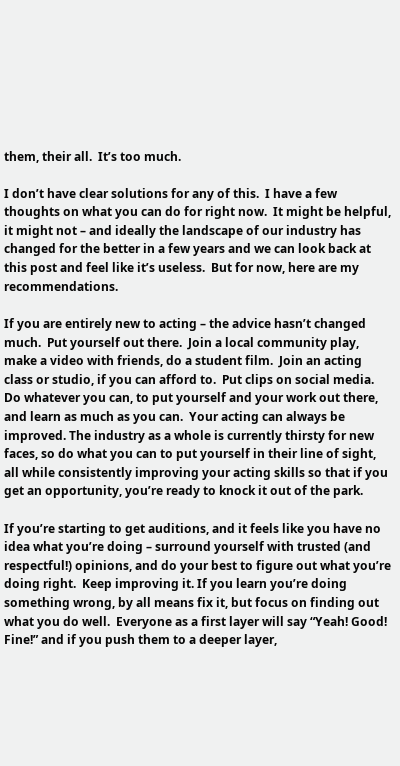them, their all.  It’s too much.

I don’t have clear solutions for any of this.  I have a few thoughts on what you can do for right now.  It might be helpful, it might not – and ideally the landscape of our industry has changed for the better in a few years and we can look back at this post and feel like it’s useless.  But for now, here are my recommendations.

If you are entirely new to acting – the advice hasn’t changed much.  Put yourself out there.  Join a local community play, make a video with friends, do a student film.  Join an acting class or studio, if you can afford to.  Put clips on social media.  Do whatever you can, to put yourself and your work out there, and learn as much as you can.  Your acting can always be improved. The industry as a whole is currently thirsty for new faces, so do what you can to put yourself in their line of sight, all while consistently improving your acting skills so that if you get an opportunity, you’re ready to knock it out of the park.

If you’re starting to get auditions, and it feels like you have no idea what you’re doing – surround yourself with trusted (and respectful!) opinions, and do your best to figure out what you’re doing right.  Keep improving it. If you learn you’re doing something wrong, by all means fix it, but focus on finding out what you do well.  Everyone as a first layer will say “Yeah! Good! Fine!” and if you push them to a deeper layer,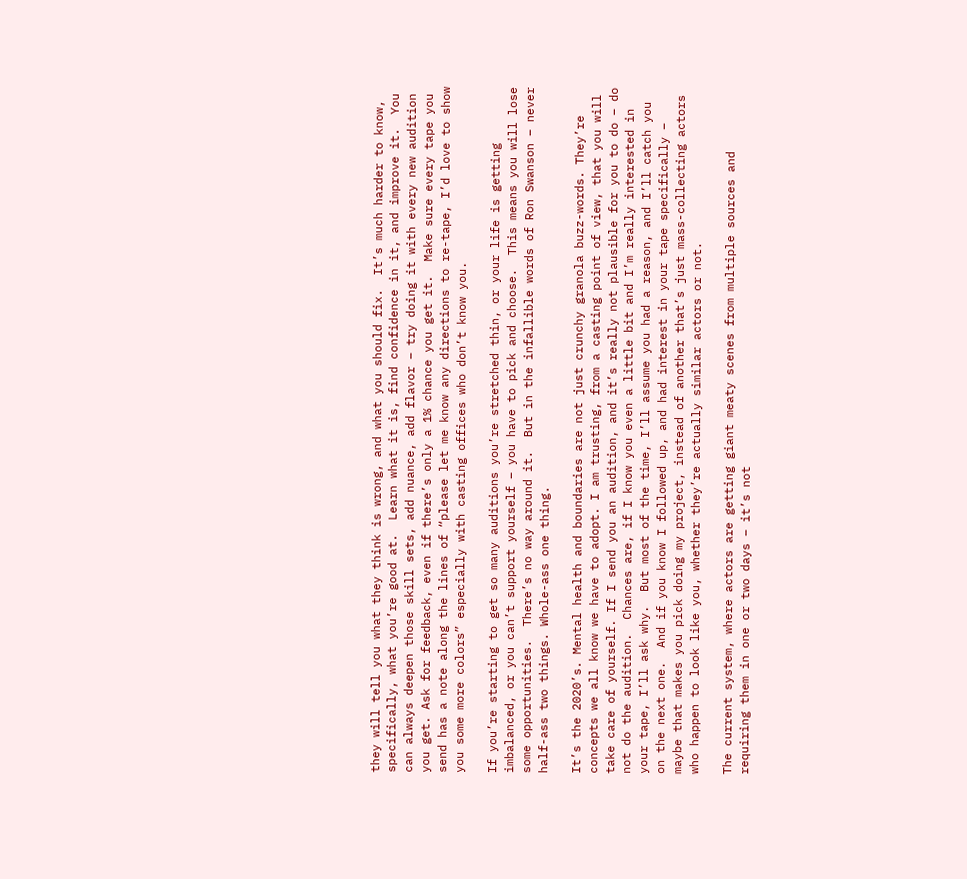they will tell you what they think is wrong, and what you should fix.  It’s much harder to know, specifically, what you’re good at.  Learn what it is, find confidence in it, and improve it.  You can always deepen those skill sets, add nuance, add flavor – try doing it with every new audition you get. Ask for feedback, even if there’s only a 1% chance you get it.  Make sure every tape you send has a note along the lines of “please let me know any directions to re-tape, I’d love to show you some more colors” especially with casting offices who don’t know you.

If you’re starting to get so many auditions you’re stretched thin, or your life is getting imbalanced, or you can’t support yourself – you have to pick and choose.  This means you will lose some opportunities.  There’s no way around it.  But in the infallible words of Ron Swanson – never half-ass two things. Whole-ass one thing.

It’s the 2020’s. Mental health and boundaries are not just crunchy granola buzz-words. They’re concepts we all know we have to adopt. I am trusting, from a casting point of view, that you will take care of yourself. If I send you an audition, and it’s really not plausible for you to do – do not do the audition.  Chances are, if I know you even a little bit and I’m really interested in your tape, I’ll ask why.  But most of the time, I’ll assume you had a reason, and I’ll catch you on the next one.  And if you know I followed up, and had interest in your tape specifically – maybe that makes you pick doing my project, instead of another that’s just mass-collecting actors who happen to look like you, whether they’re actually similar actors or not.

The current system, where actors are getting giant meaty scenes from multiple sources and requiring them in one or two days – it’s not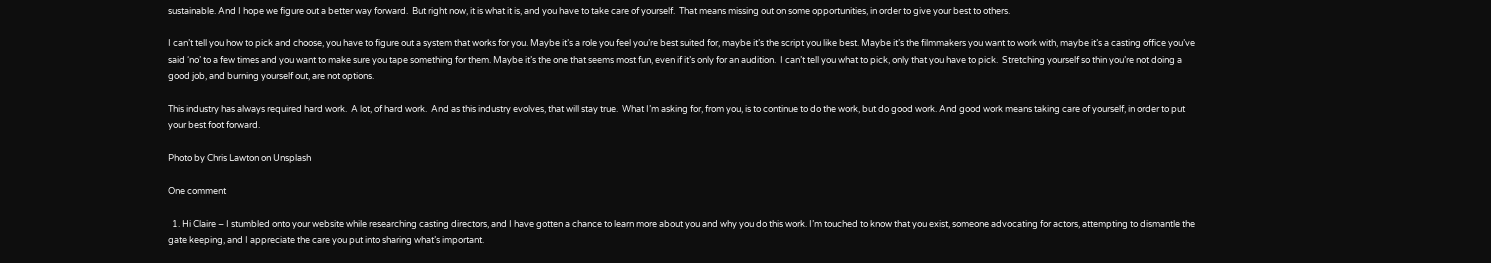sustainable. And I hope we figure out a better way forward.  But right now, it is what it is, and you have to take care of yourself.  That means missing out on some opportunities, in order to give your best to others.

I can’t tell you how to pick and choose, you have to figure out a system that works for you. Maybe it’s a role you feel you’re best suited for, maybe it’s the script you like best. Maybe it’s the filmmakers you want to work with, maybe it’s a casting office you’ve said ‘no’ to a few times and you want to make sure you tape something for them. Maybe it’s the one that seems most fun, even if it’s only for an audition.  I can’t tell you what to pick, only that you have to pick.  Stretching yourself so thin you’re not doing a good job, and burning yourself out, are not options.

This industry has always required hard work.  A lot, of hard work.  And as this industry evolves, that will stay true.  What I’m asking for, from you, is to continue to do the work, but do good work. And good work means taking care of yourself, in order to put your best foot forward.

Photo by Chris Lawton on Unsplash

One comment

  1. Hi Claire – I stumbled onto your website while researching casting directors, and I have gotten a chance to learn more about you and why you do this work. I’m touched to know that you exist, someone advocating for actors, attempting to dismantle the gate keeping, and I appreciate the care you put into sharing what’s important.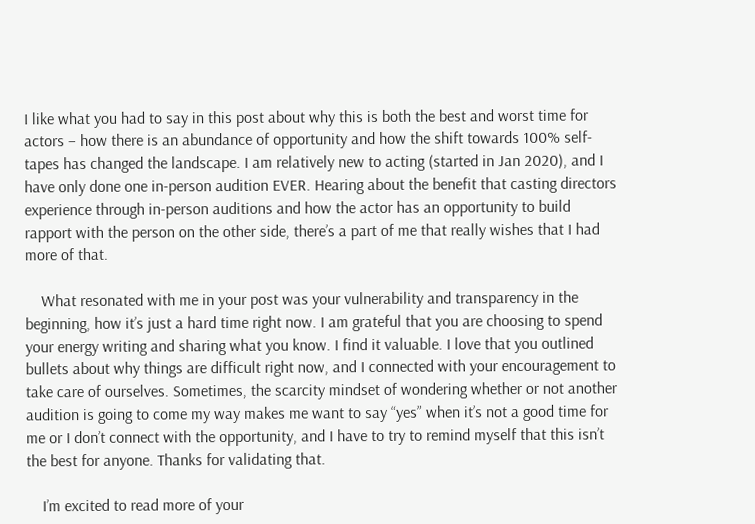I like what you had to say in this post about why this is both the best and worst time for actors – how there is an abundance of opportunity and how the shift towards 100% self-tapes has changed the landscape. I am relatively new to acting (started in Jan 2020), and I have only done one in-person audition EVER. Hearing about the benefit that casting directors experience through in-person auditions and how the actor has an opportunity to build rapport with the person on the other side, there’s a part of me that really wishes that I had more of that.

    What resonated with me in your post was your vulnerability and transparency in the beginning, how it’s just a hard time right now. I am grateful that you are choosing to spend your energy writing and sharing what you know. I find it valuable. I love that you outlined bullets about why things are difficult right now, and I connected with your encouragement to take care of ourselves. Sometimes, the scarcity mindset of wondering whether or not another audition is going to come my way makes me want to say “yes” when it’s not a good time for me or I don’t connect with the opportunity, and I have to try to remind myself that this isn’t the best for anyone. Thanks for validating that.

    I’m excited to read more of your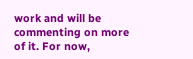work and will be commenting on more of it. For now,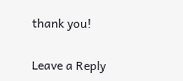thank you!

Leave a Reply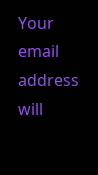Your email address will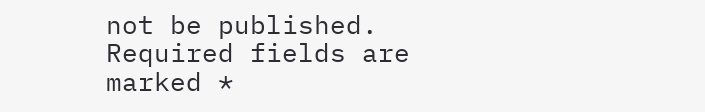not be published. Required fields are marked *